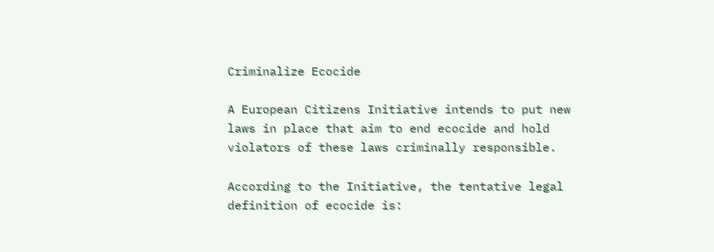Criminalize Ecocide

A European Citizens Initiative intends to put new laws in place that aim to end ecocide and hold violators of these laws criminally responsible.

According to the Initiative, the tentative legal definition of ecocide is: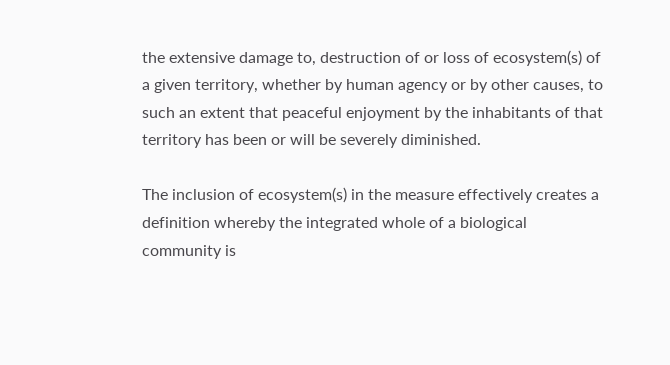the extensive damage to, destruction of or loss of ecosystem(s) of a given territory, whether by human agency or by other causes, to such an extent that peaceful enjoyment by the inhabitants of that territory has been or will be severely diminished.

The inclusion of ecosystem(s) in the measure effectively creates a definition whereby the integrated whole of a biological community is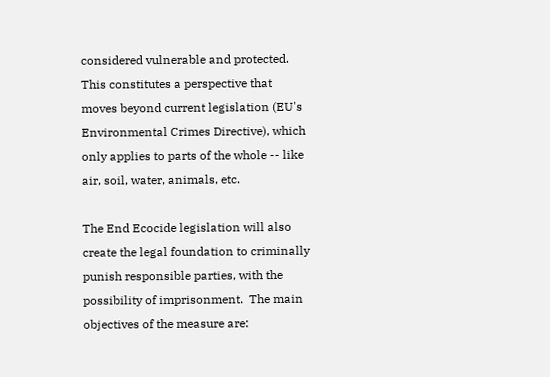considered vulnerable and protected.  This constitutes a perspective that moves beyond current legislation (EU's Environmental Crimes Directive), which only applies to parts of the whole -- like air, soil, water, animals, etc.

The End Ecocide legislation will also create the legal foundation to criminally punish responsible parties, with the possibility of imprisonment.  The main objectives of the measure are: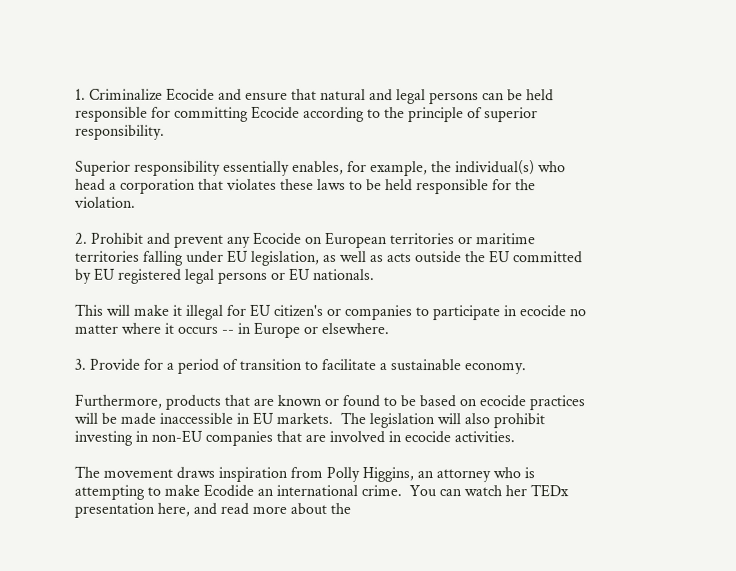1. Criminalize Ecocide and ensure that natural and legal persons can be held responsible for committing Ecocide according to the principle of superior responsibility.

Superior responsibility essentially enables, for example, the individual(s) who head a corporation that violates these laws to be held responsible for the violation.

2. Prohibit and prevent any Ecocide on European territories or maritime territories falling under EU legislation, as well as acts outside the EU committed by EU registered legal persons or EU nationals.

This will make it illegal for EU citizen's or companies to participate in ecocide no matter where it occurs -- in Europe or elsewhere.

3. Provide for a period of transition to facilitate a sustainable economy.

Furthermore, products that are known or found to be based on ecocide practices will be made inaccessible in EU markets.  The legislation will also prohibit investing in non-EU companies that are involved in ecocide activities.

The movement draws inspiration from Polly Higgins, an attorney who is attempting to make Ecodide an international crime.  You can watch her TEDx presentation here, and read more about the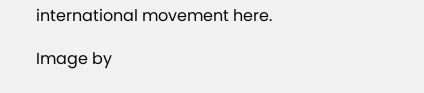international movement here.

Image by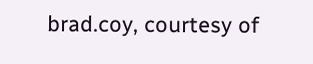brad.coy, courtesy of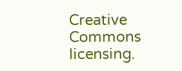Creative Commons licensing.